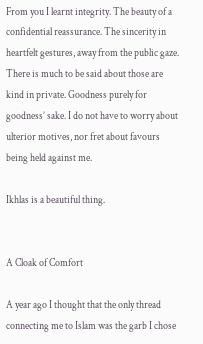From you I learnt integrity. The beauty of a confidential reassurance. The sincerity in heartfelt gestures, away from the public gaze. There is much to be said about those are kind in private. Goodness purely for goodness’ sake. I do not have to worry about ulterior motives, nor fret about favours being held against me.

Ikhlas is a beautiful thing.


A Cloak of Comfort

A year ago I thought that the only thread connecting me to Islam was the garb I chose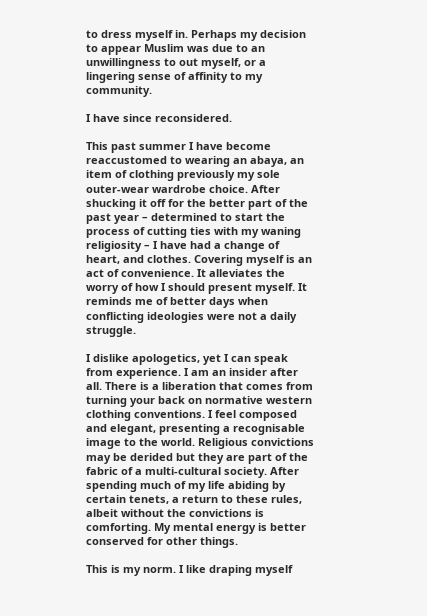to dress myself in. Perhaps my decision to appear Muslim was due to an unwillingness to out myself, or a lingering sense of affinity to my community.

I have since reconsidered.

This past summer I have become reaccustomed to wearing an abaya, an item of clothing previously my sole outer-wear wardrobe choice. After shucking it off for the better part of the past year – determined to start the process of cutting ties with my waning religiosity – I have had a change of heart, and clothes. Covering myself is an act of convenience. It alleviates the worry of how I should present myself. It reminds me of better days when conflicting ideologies were not a daily struggle.

I dislike apologetics, yet I can speak from experience. I am an insider after all. There is a liberation that comes from turning your back on normative western clothing conventions. I feel composed and elegant, presenting a recognisable image to the world. Religious convictions may be derided but they are part of the fabric of a multi-cultural society. After spending much of my life abiding by certain tenets, a return to these rules, albeit without the convictions is comforting. My mental energy is better conserved for other things.

This is my norm. I like draping myself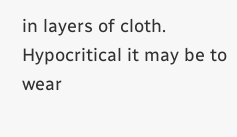in layers of cloth. Hypocritical it may be to wear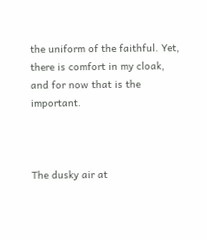the uniform of the faithful. Yet, there is comfort in my cloak, and for now that is the important.



The dusky air at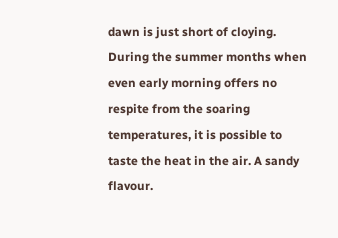dawn is just short of cloying. During the summer months when even early morning offers no respite from the soaring temperatures, it is possible to taste the heat in the air. A sandy flavour.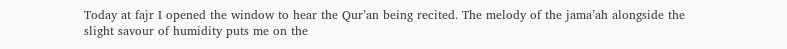Today at fajr I opened the window to hear the Qur’an being recited. The melody of the jama’ah alongside the slight savour of humidity puts me on the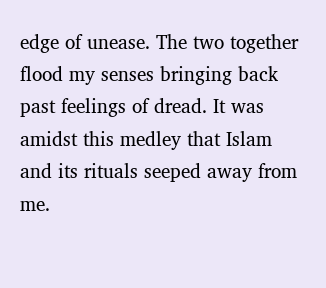edge of unease. The two together flood my senses bringing back past feelings of dread. It was amidst this medley that Islam and its rituals seeped away from me.